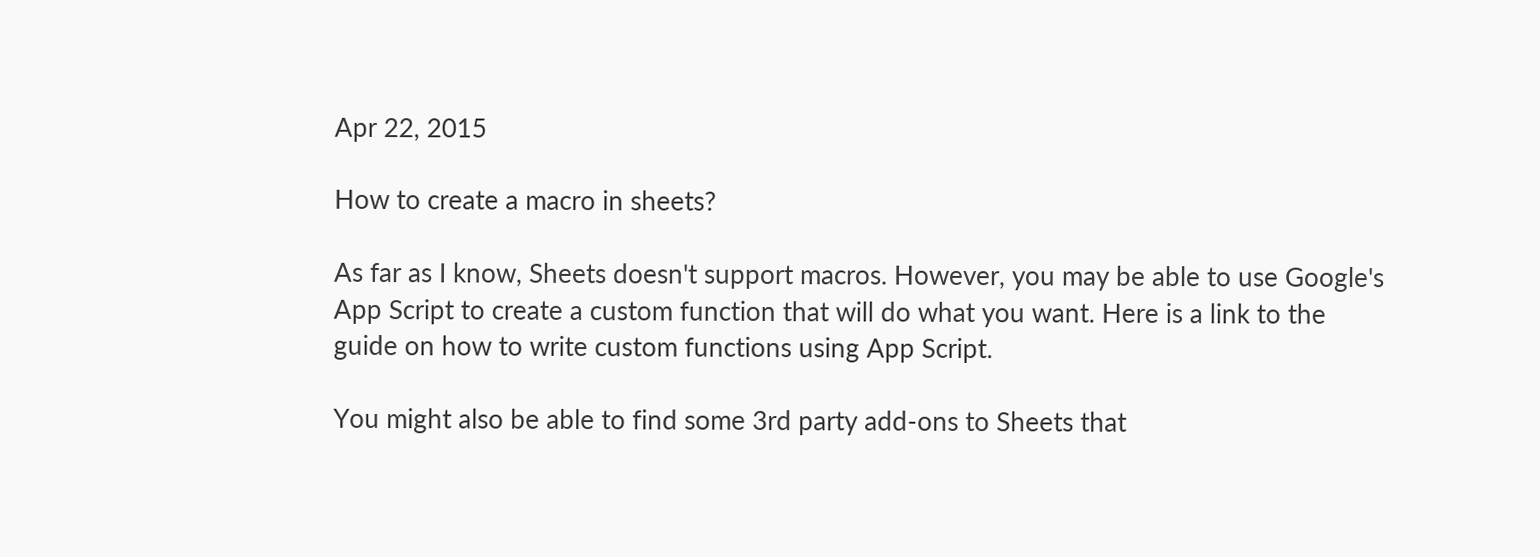Apr 22, 2015

How to create a macro in sheets?

As far as I know, Sheets doesn't support macros. However, you may be able to use Google's App Script to create a custom function that will do what you want. Here is a link to the guide on how to write custom functions using App Script.

You might also be able to find some 3rd party add-ons to Sheets that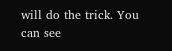will do the trick. You can see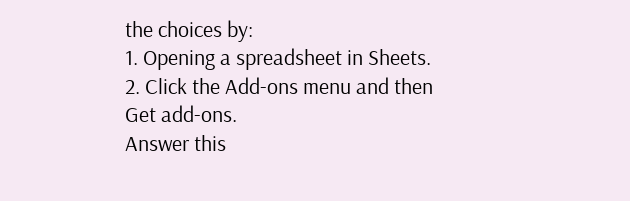the choices by:
1. Opening a spreadsheet in Sheets.
2. Click the Add-ons menu and then Get add-ons.
Answer this